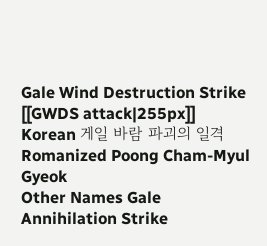Gale Wind Destruction Strike
[[GWDS attack|255px]]
Korean 게일 바람 파괴의 일격
Romanized Poong Cham-Myul Gyeok
Other Names Gale Annihilation Strike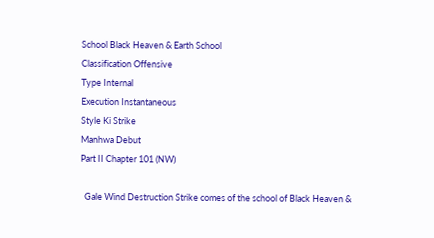School Black Heaven & Earth School
Classification Offensive
Type Internal
Execution Instantaneous
Style Ki Strike
Manhwa Debut
Part II Chapter 101 (NW)

  Gale Wind Destruction Strike comes of the school of Black Heaven &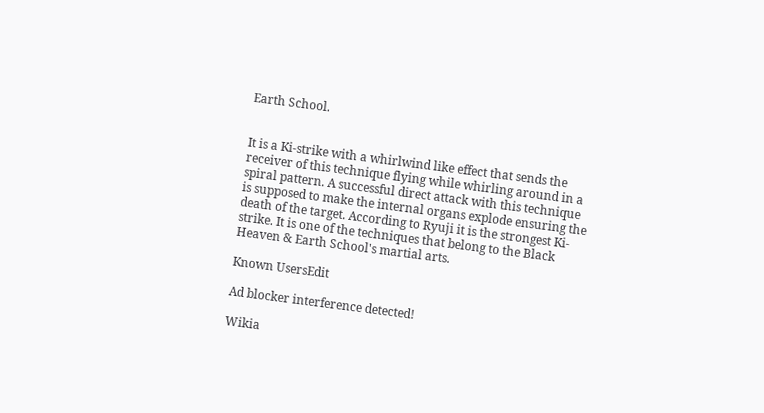Earth School.


It is a Ki-strike with a whirlwind like effect that sends the receiver of this technique flying while whirling around in a spiral pattern. A successful direct attack with this technique is supposed to make the internal organs explode ensuring the death of the target. According to Ryuji it is the strongest Ki-strike. It is one of the techniques that belong to the Black Heaven & Earth School's martial arts.

Known UsersEdit

Ad blocker interference detected!

Wikia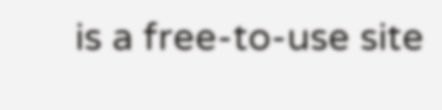is a free-to-use site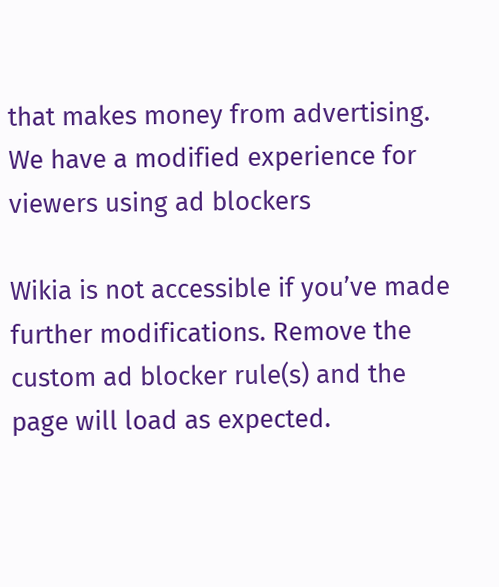that makes money from advertising. We have a modified experience for viewers using ad blockers

Wikia is not accessible if you’ve made further modifications. Remove the custom ad blocker rule(s) and the page will load as expected.